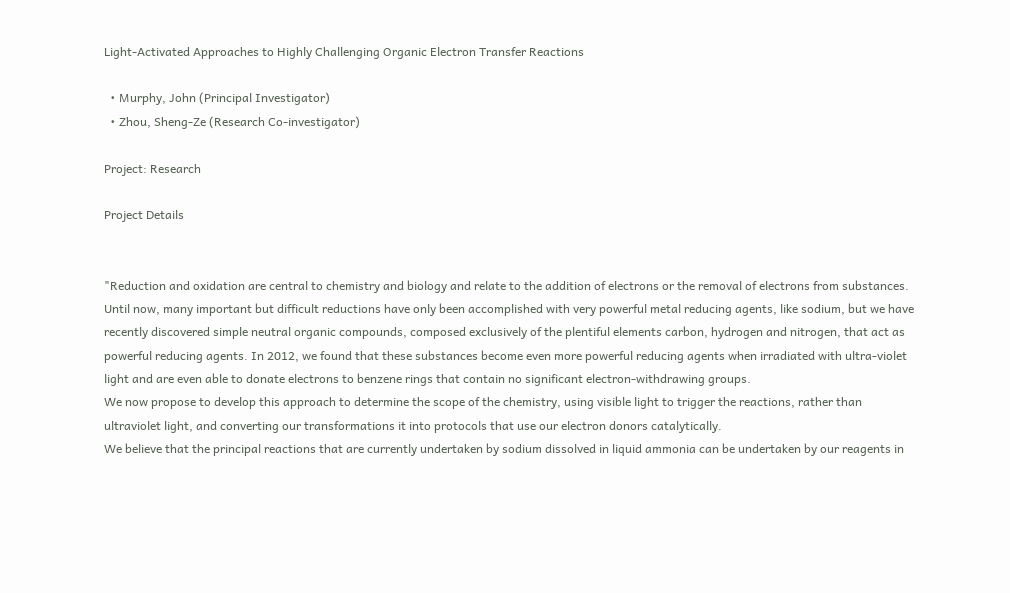Light-Activated Approaches to Highly Challenging Organic Electron Transfer Reactions

  • Murphy, John (Principal Investigator)
  • Zhou, Sheng-Ze (Research Co-investigator)

Project: Research

Project Details


"Reduction and oxidation are central to chemistry and biology and relate to the addition of electrons or the removal of electrons from substances. Until now, many important but difficult reductions have only been accomplished with very powerful metal reducing agents, like sodium, but we have recently discovered simple neutral organic compounds, composed exclusively of the plentiful elements carbon, hydrogen and nitrogen, that act as powerful reducing agents. In 2012, we found that these substances become even more powerful reducing agents when irradiated with ultra-violet light and are even able to donate electrons to benzene rings that contain no significant electron-withdrawing groups.
We now propose to develop this approach to determine the scope of the chemistry, using visible light to trigger the reactions, rather than ultraviolet light, and converting our transformations it into protocols that use our electron donors catalytically.
We believe that the principal reactions that are currently undertaken by sodium dissolved in liquid ammonia can be undertaken by our reagents in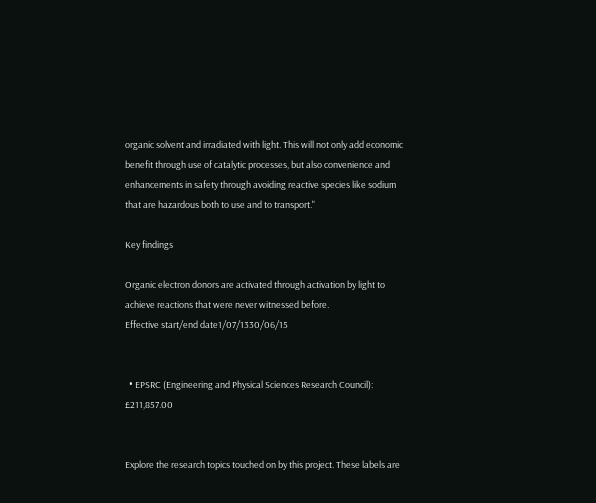organic solvent and irradiated with light. This will not only add economic benefit through use of catalytic processes, but also convenience and enhancements in safety through avoiding reactive species like sodium that are hazardous both to use and to transport."

Key findings

Organic electron donors are activated through activation by light to achieve reactions that were never witnessed before.
Effective start/end date1/07/1330/06/15


  • EPSRC (Engineering and Physical Sciences Research Council): £211,857.00


Explore the research topics touched on by this project. These labels are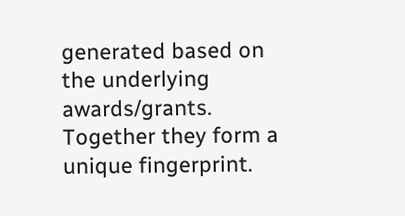generated based on the underlying awards/grants. Together they form a unique fingerprint.